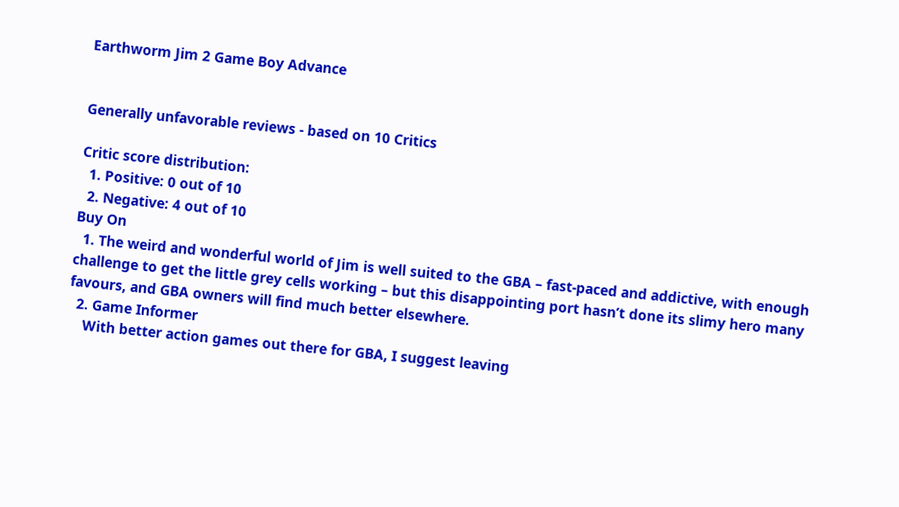Earthworm Jim 2 Game Boy Advance


Generally unfavorable reviews - based on 10 Critics

Critic score distribution:
  1. Positive: 0 out of 10
  2. Negative: 4 out of 10
Buy On
  1. The weird and wonderful world of Jim is well suited to the GBA – fast-paced and addictive, with enough challenge to get the little grey cells working – but this disappointing port hasn’t done its slimy hero many favours, and GBA owners will find much better elsewhere.
  2. Game Informer
    With better action games out there for GBA, I suggest leaving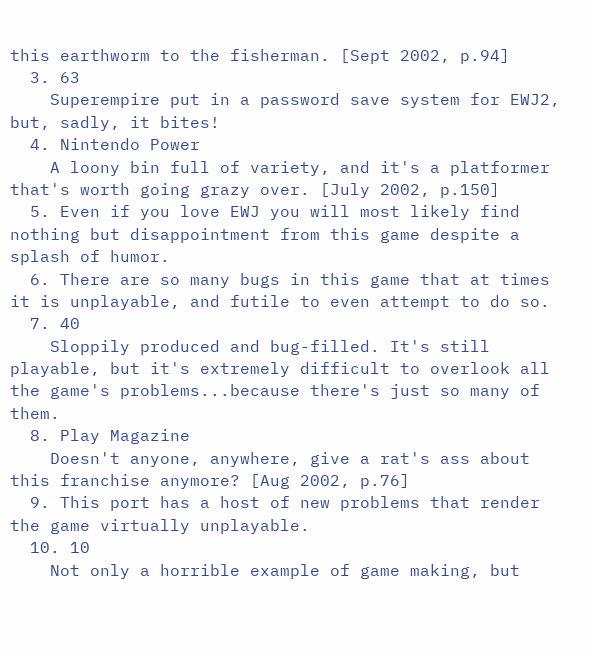this earthworm to the fisherman. [Sept 2002, p.94]
  3. 63
    Superempire put in a password save system for EWJ2, but, sadly, it bites!
  4. Nintendo Power
    A loony bin full of variety, and it's a platformer that's worth going grazy over. [July 2002, p.150]
  5. Even if you love EWJ you will most likely find nothing but disappointment from this game despite a splash of humor.
  6. There are so many bugs in this game that at times it is unplayable, and futile to even attempt to do so.
  7. 40
    Sloppily produced and bug-filled. It's still playable, but it's extremely difficult to overlook all the game's problems...because there's just so many of them.
  8. Play Magazine
    Doesn't anyone, anywhere, give a rat's ass about this franchise anymore? [Aug 2002, p.76]
  9. This port has a host of new problems that render the game virtually unplayable.
  10. 10
    Not only a horrible example of game making, but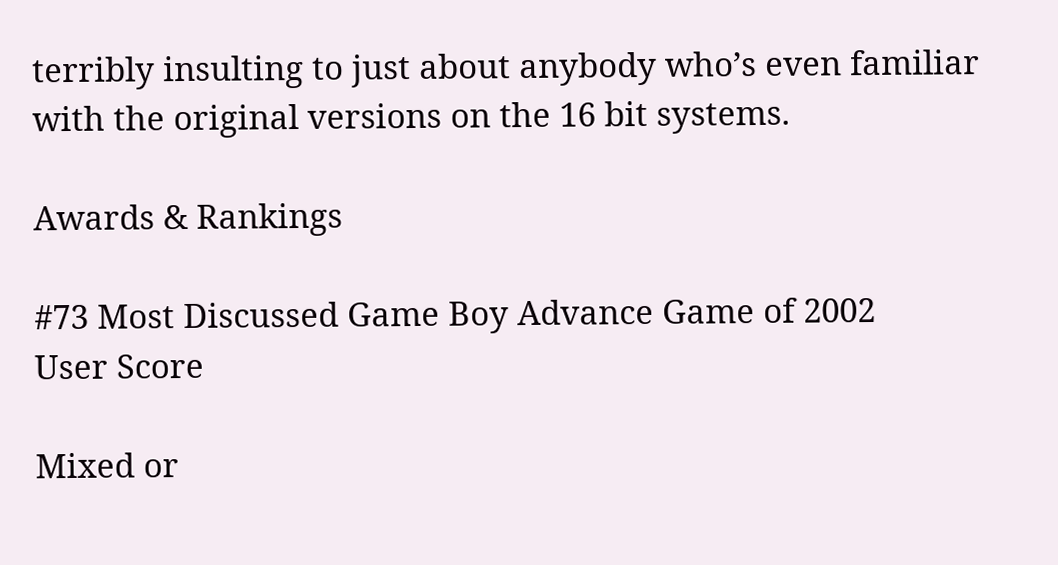terribly insulting to just about anybody who’s even familiar with the original versions on the 16 bit systems.

Awards & Rankings

#73 Most Discussed Game Boy Advance Game of 2002
User Score

Mixed or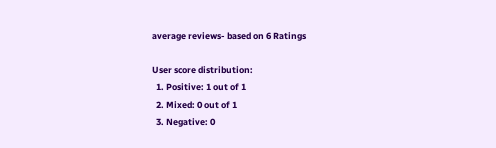average reviews- based on 6 Ratings

User score distribution:
  1. Positive: 1 out of 1
  2. Mixed: 0 out of 1
  3. Negative: 0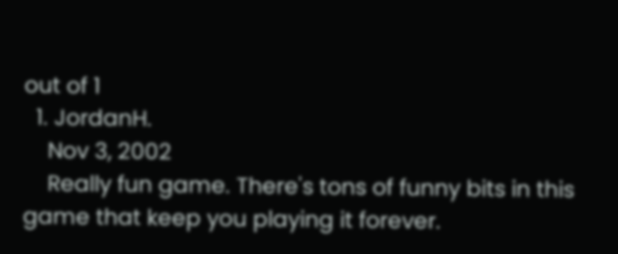out of 1
  1. JordanH.
    Nov 3, 2002
    Really fun game. There's tons of funny bits in this game that keep you playing it forever.